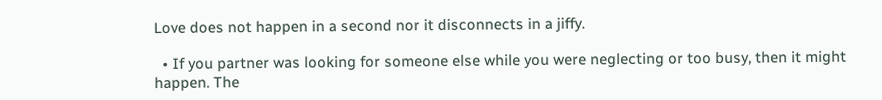Love does not happen in a second nor it disconnects in a jiffy.

  • If you partner was looking for someone else while you were neglecting or too busy, then it might happen. The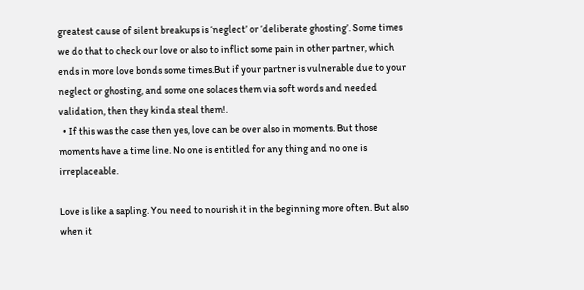greatest cause of silent breakups is ‘neglect’ or ‘deliberate ghosting’. Some times we do that to check our love or also to inflict some pain in other partner, which ends in more love bonds some times.But if your partner is vulnerable due to your neglect or ghosting, and some one solaces them via soft words and needed validation, then they kinda steal them!.
  • If this was the case then yes, love can be over also in moments. But those moments have a time line. No one is entitled for any thing and no one is irreplaceable.

Love is like a sapling. You need to nourish it in the beginning more often. But also when it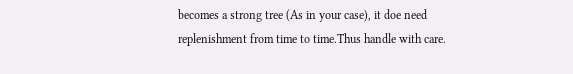becomes a strong tree (As in your case), it doe need replenishment from time to time.Thus handle with care.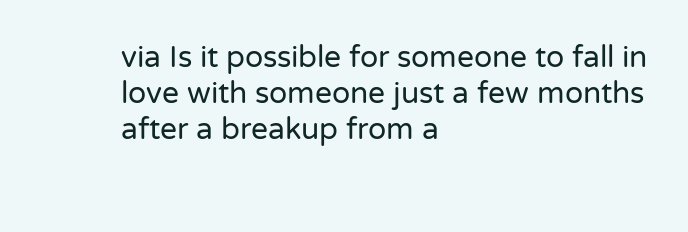via Is it possible for someone to fall in love with someone just a few months after a breakup from a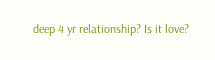deep 4 yr relationship? Is it love?